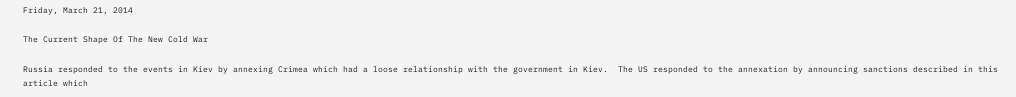Friday, March 21, 2014

The Current Shape Of The New Cold War

Russia responded to the events in Kiev by annexing Crimea which had a loose relationship with the government in Kiev.  The US responded to the annexation by announcing sanctions described in this article which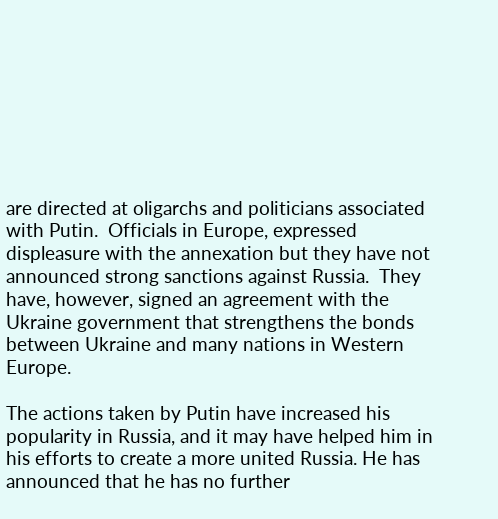are directed at oligarchs and politicians associated with Putin.  Officials in Europe, expressed displeasure with the annexation but they have not announced strong sanctions against Russia.  They have, however, signed an agreement with the Ukraine government that strengthens the bonds between Ukraine and many nations in Western Europe.

The actions taken by Putin have increased his popularity in Russia, and it may have helped him in his efforts to create a more united Russia. He has announced that he has no further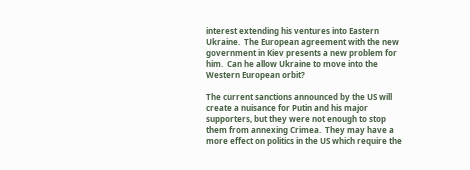interest extending his ventures into Eastern Ukraine.  The European agreement with the new government in Kiev presents a new problem for him.  Can he allow Ukraine to move into the Western European orbit?

The current sanctions announced by the US will create a nuisance for Putin and his major supporters, but they were not enough to stop them from annexing Crimea.  They may have a more effect on politics in the US which require the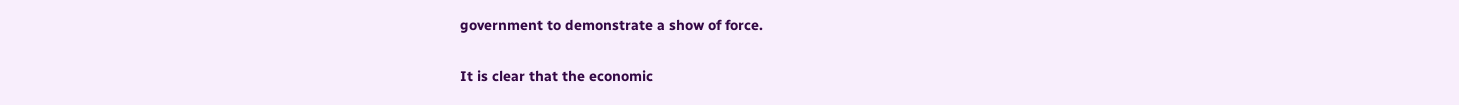government to demonstrate a show of force.

It is clear that the economic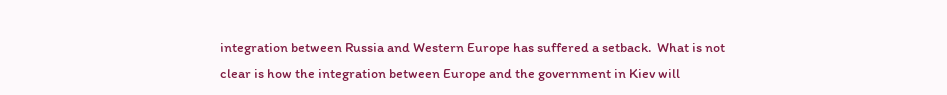integration between Russia and Western Europe has suffered a setback.  What is not clear is how the integration between Europe and the government in Kiev will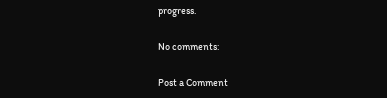progress.

No comments:

Post a Comment